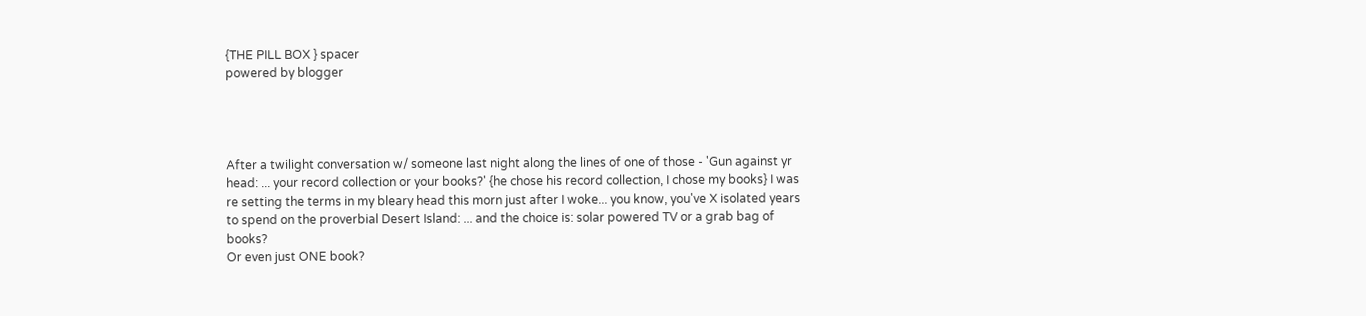{THE PILL BOX } spacer
powered by blogger




After a twilight conversation w/ someone last night along the lines of one of those - 'Gun against yr head: ... your record collection or your books?' {he chose his record collection, I chose my books} I was re setting the terms in my bleary head this morn just after I woke... you know, you've X isolated years to spend on the proverbial Desert Island: ... and the choice is: solar powered TV or a grab bag of books?
Or even just ONE book?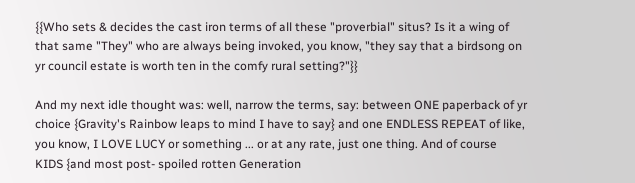{{Who sets & decides the cast iron terms of all these "proverbial" situs? Is it a wing of that same "They" who are always being invoked, you know, "they say that a birdsong on yr council estate is worth ten in the comfy rural setting?"}}

And my next idle thought was: well, narrow the terms, say: between ONE paperback of yr choice {Gravity's Rainbow leaps to mind I have to say} and one ENDLESS REPEAT of like, you know, I LOVE LUCY or something ... or at any rate, just one thing. And of course KIDS {and most post- spoiled rotten Generation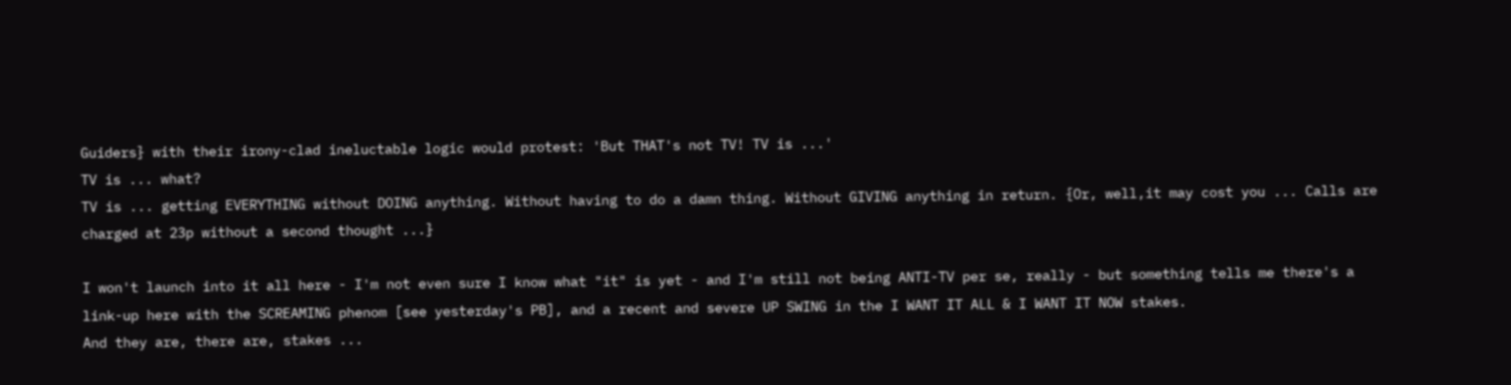Guiders} with their irony-clad ineluctable logic would protest: 'But THAT's not TV! TV is ...'
TV is ... what?
TV is ... getting EVERYTHING without DOING anything. Without having to do a damn thing. Without GIVING anything in return. {Or, well,it may cost you ... Calls are charged at 23p without a second thought ...}

I won't launch into it all here - I'm not even sure I know what "it" is yet - and I'm still not being ANTI-TV per se, really - but something tells me there's a link-up here with the SCREAMING phenom [see yesterday's PB], and a recent and severe UP SWING in the I WANT IT ALL & I WANT IT NOW stakes.
And they are, there are, stakes ...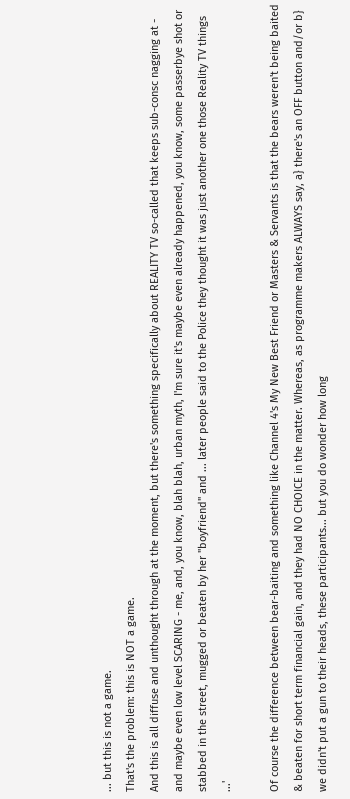... but this is not a game.
That's the problem: this is NOT a game.
And this is all diffuse and unthought through at the moment, but there's something specifically about REALITY TV so-called that keeps sub-consc nagging at - and maybe even low level SCARING - me, and, you know, blah blah, urban myth, I'm sure it's maybe even already happened, you know, some passerbye shot or stabbed in the street, mugged or beaten by her "boyfriend" and ... later people said to the Police they thought it was just another one those Reality TV things ...'

Of course the difference between bear-baiting and something like Channel 4's My New Best Friend or Masters & Servants is that the bears weren't being baited & beaten for short term financial gain, and they had NO CHOICE in the matter. Whereas, as programme makers ALWAYS say, a} there's an OFF button and/or b} we didn't put a gun to their heads, these participants... but you do wonder how long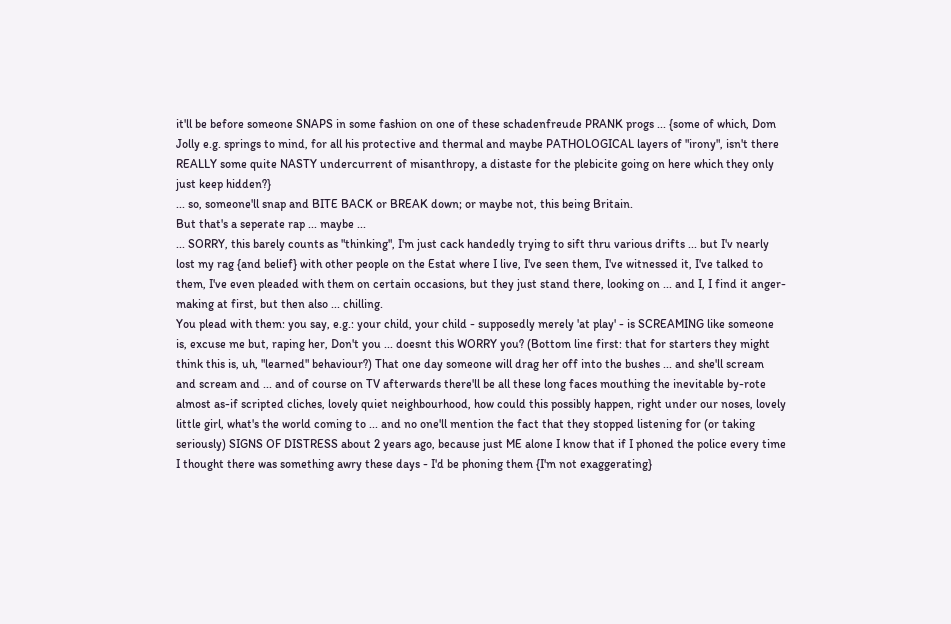it'll be before someone SNAPS in some fashion on one of these schadenfreude PRANK progs ... {some of which, Dom Jolly e.g. springs to mind, for all his protective and thermal and maybe PATHOLOGICAL layers of "irony", isn't there REALLY some quite NASTY undercurrent of misanthropy, a distaste for the plebicite going on here which they only just keep hidden?}
... so, someone'll snap and BITE BACK or BREAK down; or maybe not, this being Britain.
But that's a seperate rap ... maybe ...
... SORRY, this barely counts as "thinking", I'm just cack handedly trying to sift thru various drifts ... but I'v nearly lost my rag {and belief} with other people on the Estat where I live, I've seen them, I've witnessed it, I've talked to them, I've even pleaded with them on certain occasions, but they just stand there, looking on ... and I, I find it anger-making at first, but then also ... chilling.
You plead with them: you say, e.g.: your child, your child - supposedly merely 'at play' - is SCREAMING like someone is, excuse me but, raping her, Don't you ... doesnt this WORRY you? (Bottom line first: that for starters they might think this is, uh, "learned" behaviour?) That one day someone will drag her off into the bushes ... and she'll scream and scream and ... and of course on TV afterwards there'll be all these long faces mouthing the inevitable by-rote almost as-if scripted cliches, lovely quiet neighbourhood, how could this possibly happen, right under our noses, lovely little girl, what's the world coming to ... and no one'll mention the fact that they stopped listening for (or taking seriously) SIGNS OF DISTRESS about 2 years ago, because just ME alone I know that if I phoned the police every time I thought there was something awry these days - I'd be phoning them {I'm not exaggerating}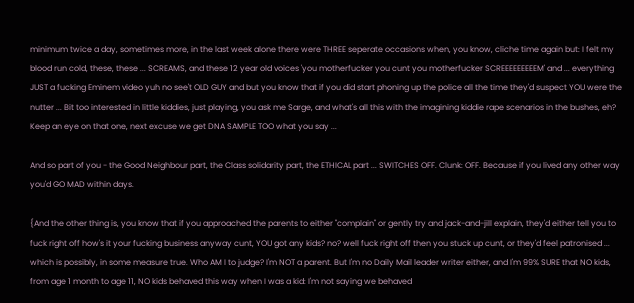minimum twice a day, sometimes more, in the last week alone there were THREE seperate occasions when, you know, cliche time again but: I felt my blood run cold, these, these ... SCREAMS, and these 12 year old voices 'you motherfucker you cunt you motherfucker SCREEEEEEEEEM' and ... everything JUST a fucking Eminem video yuh no see't OLD GUY and but you know that if you did start phoning up the police all the time they'd suspect YOU were the nutter ... Bit too interested in little kiddies, just playing, you ask me Sarge, and what's all this with the imagining kiddie rape scenarios in the bushes, eh? Keep an eye on that one, next excuse we get DNA SAMPLE TOO what you say ...

And so part of you - the Good Neighbour part, the Class solidarity part, the ETHICAL part ... SWITCHES OFF. Clunk: OFF. Because if you lived any other way you'd GO MAD within days.

{And the other thing is, you know that if you approached the parents to either "complain" or gently try and jack-and-jill explain, they'd either tell you to fuck right off how's it your fucking business anyway cunt, YOU got any kids? no? well fuck right off then you stuck up cunt, or they'd feel patronised ... which is possibly, in some measure true. Who AM I to judge? I'm NOT a parent. But I'm no Daily Mail leader writer either, and I'm 99% SURE that NO kids, from age 1 month to age 11, NO kids behaved this way when I was a kid: I'm not saying we behaved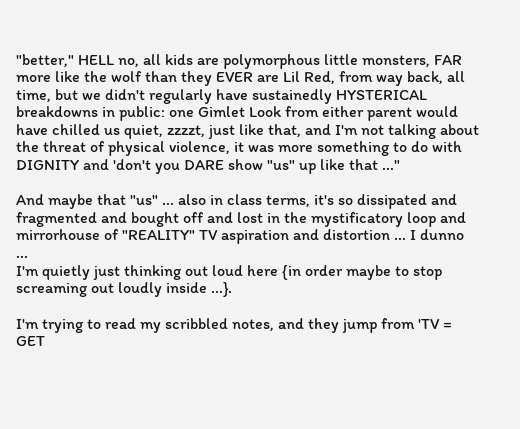"better," HELL no, all kids are polymorphous little monsters, FAR more like the wolf than they EVER are Lil Red, from way back, all time, but we didn't regularly have sustainedly HYSTERICAL breakdowns in public: one Gimlet Look from either parent would have chilled us quiet, zzzzt, just like that, and I'm not talking about the threat of physical violence, it was more something to do with DIGNITY and 'don't you DARE show "us" up like that ..."

And maybe that "us" ... also in class terms, it's so dissipated and fragmented and bought off and lost in the mystificatory loop and mirrorhouse of "REALITY" TV aspiration and distortion ... I dunno ...
I'm quietly just thinking out loud here {in order maybe to stop screaming out loudly inside ...}.

I'm trying to read my scribbled notes, and they jump from 'TV = GET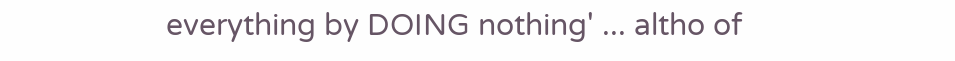everything by DOING nothing' ... altho of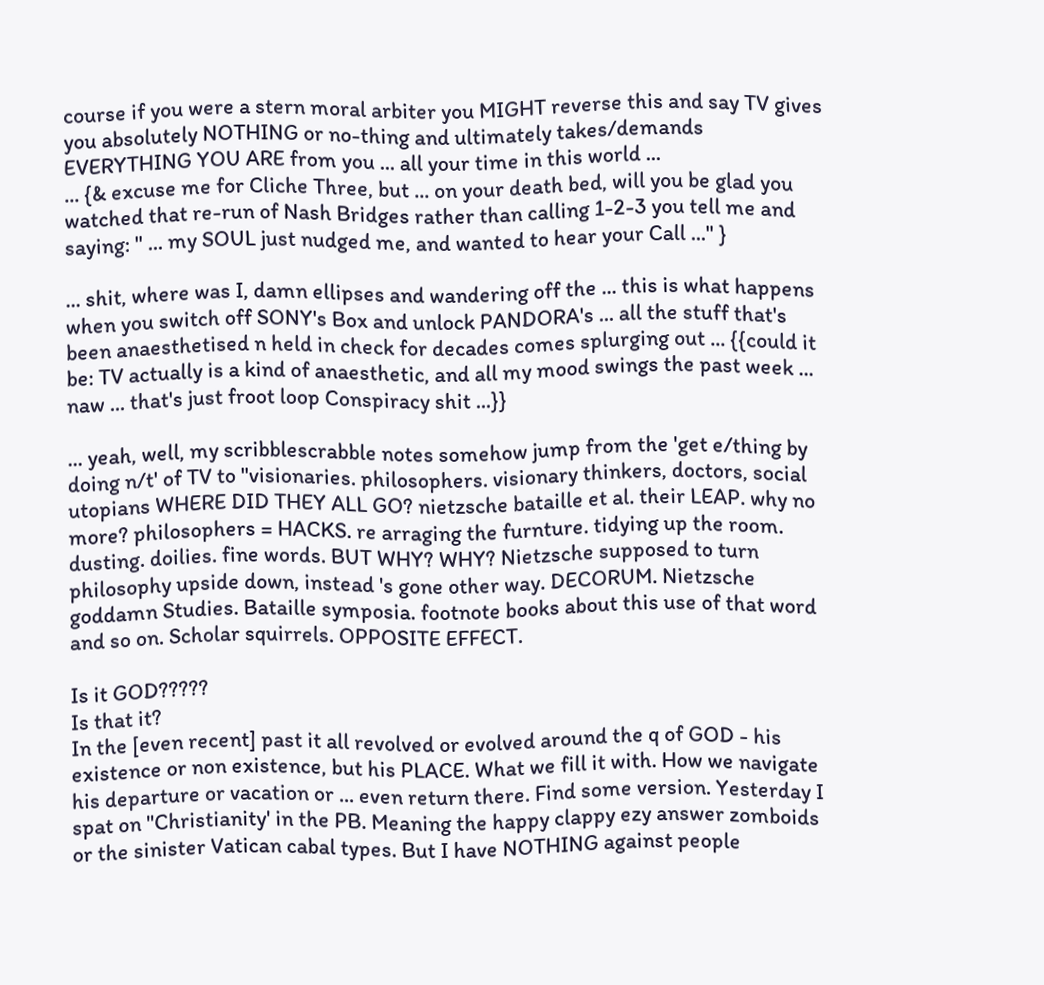course if you were a stern moral arbiter you MIGHT reverse this and say TV gives you absolutely NOTHING or no-thing and ultimately takes/demands EVERYTHING YOU ARE from you ... all your time in this world ...
... {& excuse me for Cliche Three, but ... on your death bed, will you be glad you watched that re-run of Nash Bridges rather than calling 1-2-3 you tell me and saying: " ... my SOUL just nudged me, and wanted to hear your Call ..." }

... shit, where was I, damn ellipses and wandering off the ... this is what happens when you switch off SONY's Box and unlock PANDORA's ... all the stuff that's been anaesthetised n held in check for decades comes splurging out ... {{could it be: TV actually is a kind of anaesthetic, and all my mood swings the past week ... naw ... that's just froot loop Conspiracy shit ...}}

... yeah, well, my scribblescrabble notes somehow jump from the 'get e/thing by doing n/t' of TV to "visionaries. philosophers. visionary thinkers, doctors, social utopians WHERE DID THEY ALL GO? nietzsche bataille et al. their LEAP. why no more? philosophers = HACKS. re arraging the furnture. tidying up the room. dusting. doilies. fine words. BUT WHY? WHY? Nietzsche supposed to turn philosophy upside down, instead 's gone other way. DECORUM. Nietzsche goddamn Studies. Bataille symposia. footnote books about this use of that word and so on. Scholar squirrels. OPPOSITE EFFECT.

Is it GOD?????
Is that it?
In the [even recent] past it all revolved or evolved around the q of GOD - his existence or non existence, but his PLACE. What we fill it with. How we navigate his departure or vacation or ... even return there. Find some version. Yesterday I spat on "Christianity' in the PB. Meaning the happy clappy ezy answer zomboids or the sinister Vatican cabal types. But I have NOTHING against people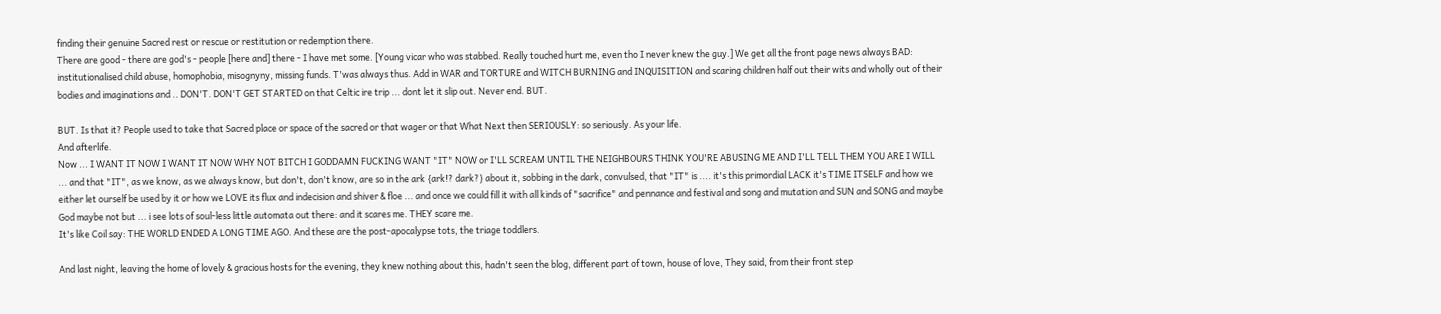finding their genuine Sacred rest or rescue or restitution or redemption there.
There are good - there are god's - people [here and] there - I have met some. [Young vicar who was stabbed. Really touched hurt me, even tho I never knew the guy.] We get all the front page news always BAD: institutionalised child abuse, homophobia, misognyny, missing funds. T'was always thus. Add in WAR and TORTURE and WITCH BURNING and INQUISITION and scaring children half out their wits and wholly out of their bodies and imaginations and .. DON'T. DON'T GET STARTED on that Celtic ire trip ... dont let it slip out. Never end. BUT.

BUT. Is that it? People used to take that Sacred place or space of the sacred or that wager or that What Next then SERIOUSLY: so seriously. As your life.
And afterlife.
Now ... I WANT IT NOW I WANT IT NOW WHY NOT BITCH I GODDAMN FUCKING WANT "IT" NOW or I'LL SCREAM UNTIL THE NEIGHBOURS THINK YOU'RE ABUSING ME AND I'LL TELL THEM YOU ARE I WILL ... and that "IT", as we know, as we always know, but don't, don't know, are so in the ark {ark!? dark?} about it, sobbing in the dark, convulsed, that "IT" is .... it's this primordial LACK it's TIME ITSELF and how we either let ourself be used by it or how we LOVE its flux and indecision and shiver & floe ... and once we could fill it with all kinds of "sacrifice" and pennance and festival and song and mutation and SUN and SONG and maybe God maybe not but ... i see lots of soul-less little automata out there: and it scares me. THEY scare me.
It's like Coil say: THE WORLD ENDED A LONG TIME AGO. And these are the post-apocalypse tots, the triage toddlers.

And last night, leaving the home of lovely & gracious hosts for the evening, they knew nothing about this, hadn't seen the blog, different part of town, house of love, They said, from their front step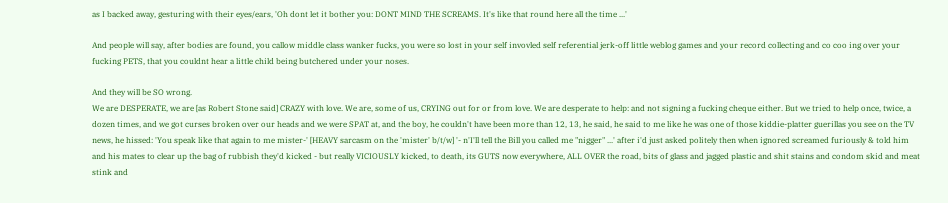as I backed away, gesturing with their eyes/ears, 'Oh dont let it bother you: DONT MIND THE SCREAMS. It's like that round here all the time ...'

And people will say, after bodies are found, you callow middle class wanker fucks, you were so lost in your self invovled self referential jerk-off little weblog games and your record collecting and co coo ing over your fucking PETS, that you couldnt hear a little child being butchered under your noses.

And they will be SO wrong.
We are DESPERATE, we are [as Robert Stone said] CRAZY with love. We are, some of us, CRYING out for or from love. We are desperate to help: and not signing a fucking cheque either. But we tried to help once, twice, a dozen times, and we got curses broken over our heads and we were SPAT at, and the boy, he couldn't have been more than 12, 13, he said, he said to me like he was one of those kiddie-platter guerillas you see on the TV news, he hissed: 'You speak like that again to me mister-' [HEAVY sarcasm on the 'mister' b/t/w] '- n'I'll tell the Bill you called me "nigger" ...' after i'd just asked politely then when ignored screamed furiously & told him and his mates to clear up the bag of rubbish they'd kicked - but really VICIOUSLY kicked, to death, its GUTS now everywhere, ALL OVER the road, bits of glass and jagged plastic and shit stains and condom skid and meat stink and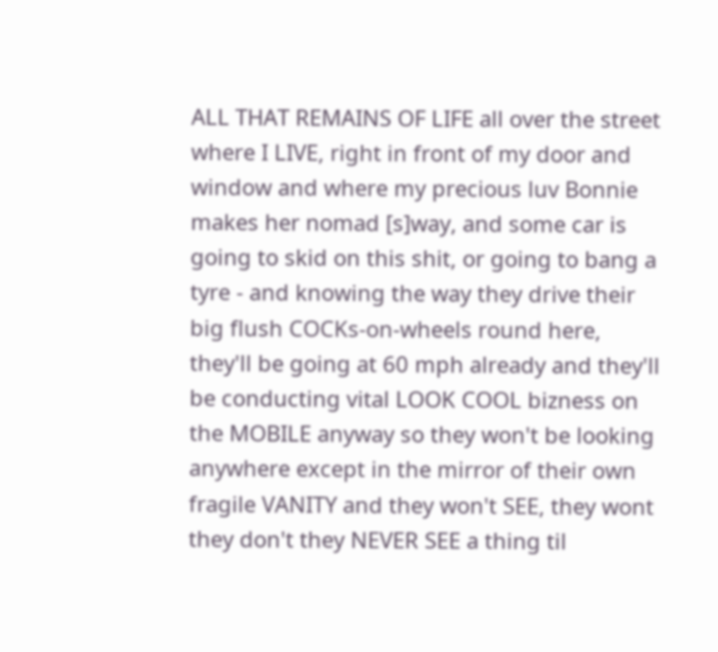ALL THAT REMAINS OF LIFE all over the street where I LIVE, right in front of my door and window and where my precious luv Bonnie makes her nomad [s]way, and some car is going to skid on this shit, or going to bang a tyre - and knowing the way they drive their big flush COCKs-on-wheels round here, they'll be going at 60 mph already and they'll be conducting vital LOOK COOL bizness on the MOBILE anyway so they won't be looking anywhere except in the mirror of their own fragile VANITY and they won't SEE, they wont they don't they NEVER SEE a thing til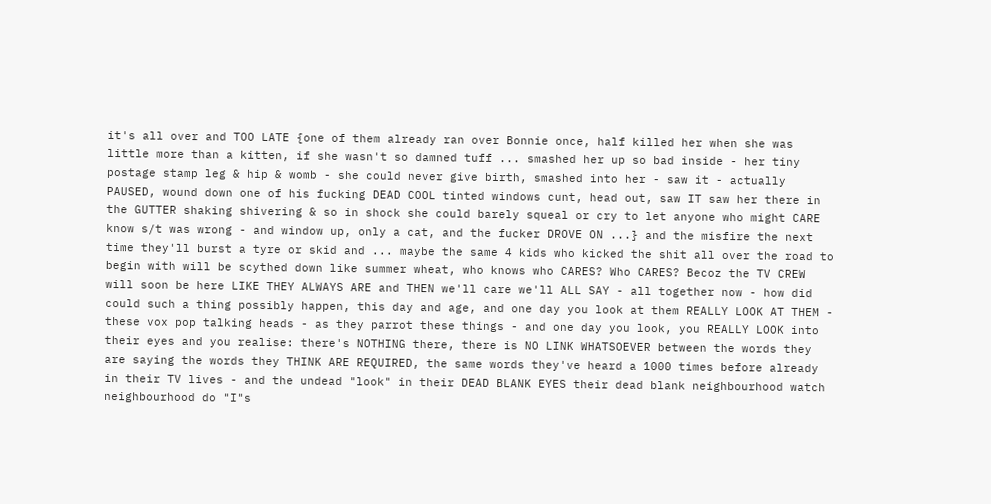it's all over and TOO LATE {one of them already ran over Bonnie once, half killed her when she was little more than a kitten, if she wasn't so damned tuff ... smashed her up so bad inside - her tiny postage stamp leg & hip & womb - she could never give birth, smashed into her - saw it - actually PAUSED, wound down one of his fucking DEAD COOL tinted windows cunt, head out, saw IT saw her there in the GUTTER shaking shivering & so in shock she could barely squeal or cry to let anyone who might CARE know s/t was wrong - and window up, only a cat, and the fucker DROVE ON ...} and the misfire the next time they'll burst a tyre or skid and ... maybe the same 4 kids who kicked the shit all over the road to begin with will be scythed down like summer wheat, who knows who CARES? Who CARES? Becoz the TV CREW will soon be here LIKE THEY ALWAYS ARE and THEN we'll care we'll ALL SAY - all together now - how did could such a thing possibly happen, this day and age, and one day you look at them REALLY LOOK AT THEM - these vox pop talking heads - as they parrot these things - and one day you look, you REALLY LOOK into their eyes and you realise: there's NOTHING there, there is NO LINK WHATSOEVER between the words they are saying the words they THINK ARE REQUIRED, the same words they've heard a 1000 times before already in their TV lives - and the undead "look" in their DEAD BLANK EYES their dead blank neighbourhood watch neighbourhood do "I"s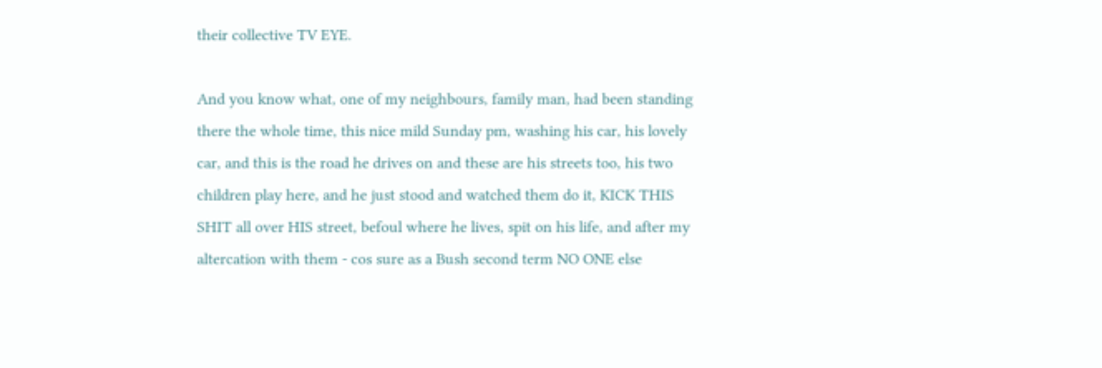their collective TV EYE.

And you know what, one of my neighbours, family man, had been standing there the whole time, this nice mild Sunday pm, washing his car, his lovely car, and this is the road he drives on and these are his streets too, his two children play here, and he just stood and watched them do it, KICK THIS SHIT all over HIS street, befoul where he lives, spit on his life, and after my altercation with them - cos sure as a Bush second term NO ONE else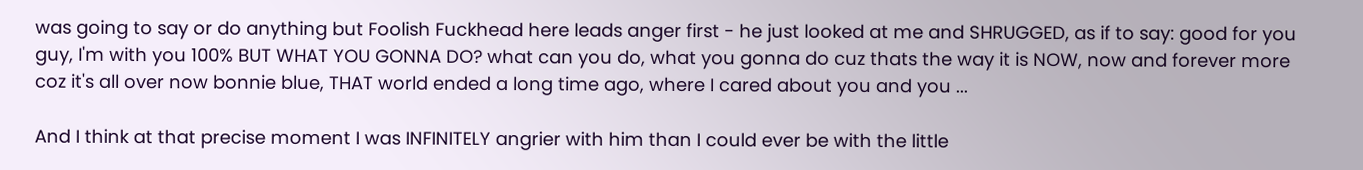was going to say or do anything but Foolish Fuckhead here leads anger first - he just looked at me and SHRUGGED, as if to say: good for you guy, I'm with you 100% BUT WHAT YOU GONNA DO? what can you do, what you gonna do cuz thats the way it is NOW, now and forever more coz it's all over now bonnie blue, THAT world ended a long time ago, where I cared about you and you ...

And I think at that precise moment I was INFINITELY angrier with him than I could ever be with the little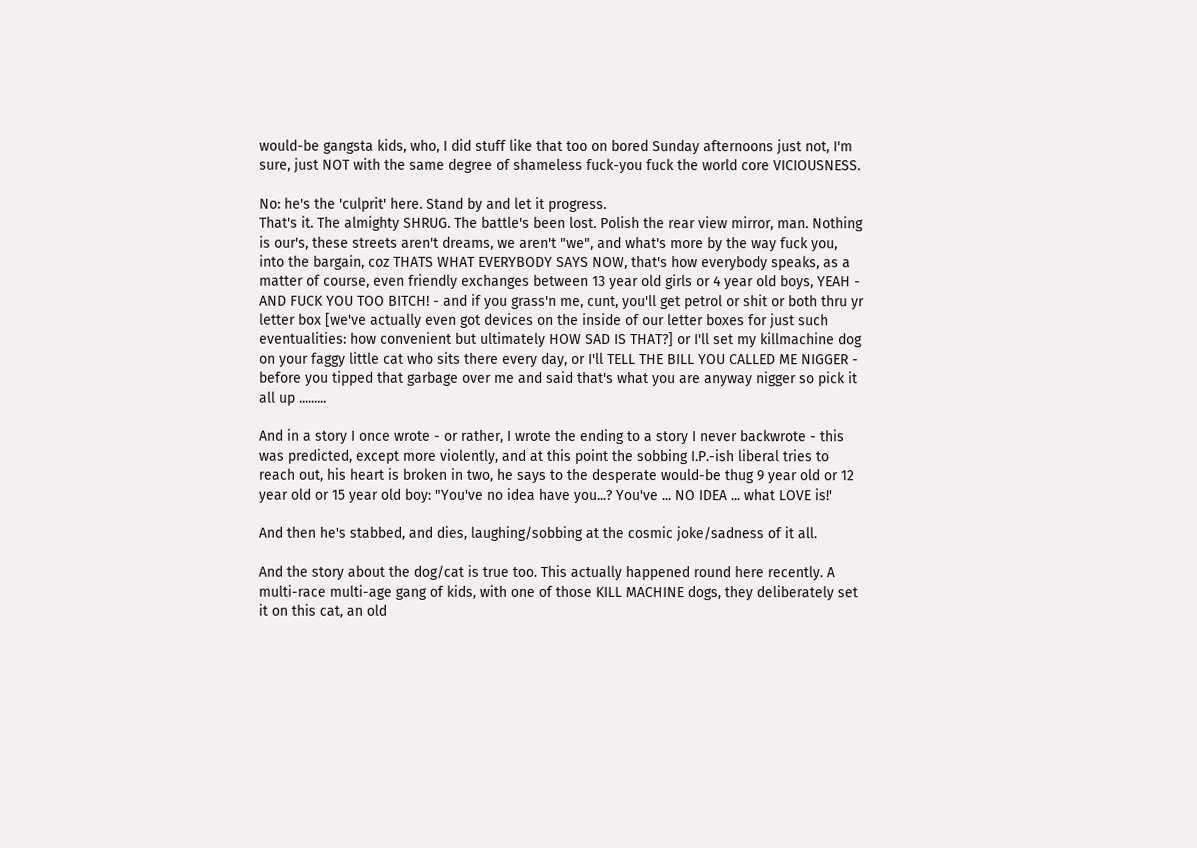would-be gangsta kids, who, I did stuff like that too on bored Sunday afternoons just not, I'm sure, just NOT with the same degree of shameless fuck-you fuck the world core VICIOUSNESS.

No: he's the 'culprit' here. Stand by and let it progress.
That's it. The almighty SHRUG. The battle's been lost. Polish the rear view mirror, man. Nothing is our's, these streets aren't dreams, we aren't "we", and what's more by the way fuck you, into the bargain, coz THATS WHAT EVERYBODY SAYS NOW, that's how everybody speaks, as a matter of course, even friendly exchanges between 13 year old girls or 4 year old boys, YEAH - AND FUCK YOU TOO BITCH! - and if you grass'n me, cunt, you'll get petrol or shit or both thru yr letter box [we've actually even got devices on the inside of our letter boxes for just such eventualities: how convenient but ultimately HOW SAD IS THAT?] or I'll set my killmachine dog on your faggy little cat who sits there every day, or I'll TELL THE BILL YOU CALLED ME NIGGER - before you tipped that garbage over me and said that's what you are anyway nigger so pick it all up .........

And in a story I once wrote - or rather, I wrote the ending to a story I never backwrote - this was predicted, except more violently, and at this point the sobbing I.P.-ish liberal tries to reach out, his heart is broken in two, he says to the desperate would-be thug 9 year old or 12 year old or 15 year old boy: "You've no idea have you...? You've ... NO IDEA ... what LOVE is!'

And then he's stabbed, and dies, laughing/sobbing at the cosmic joke/sadness of it all.

And the story about the dog/cat is true too. This actually happened round here recently. A multi-race multi-age gang of kids, with one of those KILL MACHINE dogs, they deliberately set it on this cat, an old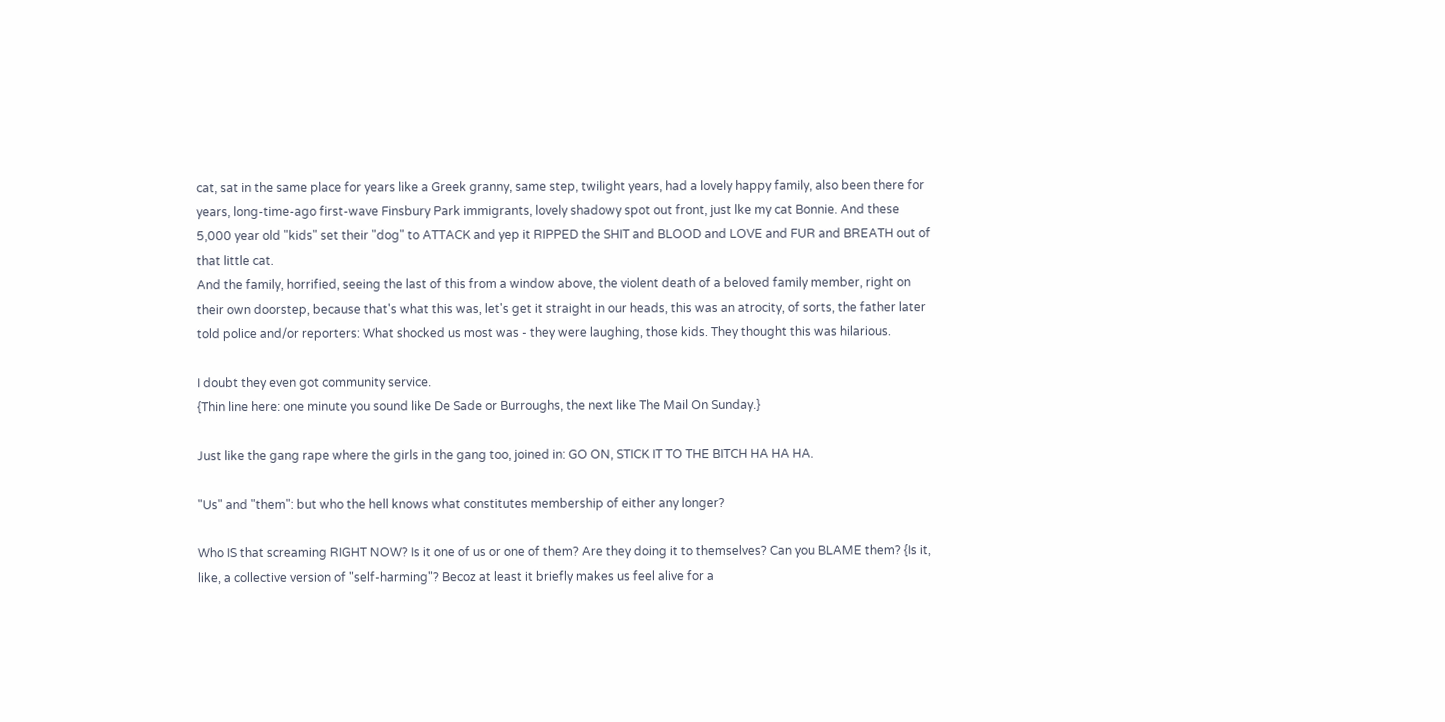cat, sat in the same place for years like a Greek granny, same step, twilight years, had a lovely happy family, also been there for years, long-time-ago first-wave Finsbury Park immigrants, lovely shadowy spot out front, just lke my cat Bonnie. And these 5,000 year old "kids" set their "dog" to ATTACK and yep it RIPPED the SHIT and BLOOD and LOVE and FUR and BREATH out of that little cat.
And the family, horrified, seeing the last of this from a window above, the violent death of a beloved family member, right on their own doorstep, because that's what this was, let's get it straight in our heads, this was an atrocity, of sorts, the father later told police and/or reporters: What shocked us most was - they were laughing, those kids. They thought this was hilarious.

I doubt they even got community service.
{Thin line here: one minute you sound like De Sade or Burroughs, the next like The Mail On Sunday.}

Just like the gang rape where the girls in the gang too, joined in: GO ON, STICK IT TO THE BITCH HA HA HA.

"Us" and "them": but who the hell knows what constitutes membership of either any longer?

Who IS that screaming RIGHT NOW? Is it one of us or one of them? Are they doing it to themselves? Can you BLAME them? {Is it, like, a collective version of "self-harming"? Becoz at least it briefly makes us feel alive for a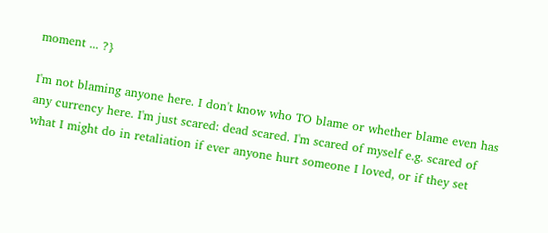moment ... ?}

I'm not blaming anyone here. I don't know who TO blame or whether blame even has any currency here. I'm just scared: dead scared. I'm scared of myself e.g. scared of what I might do in retaliation if ever anyone hurt someone I loved, or if they set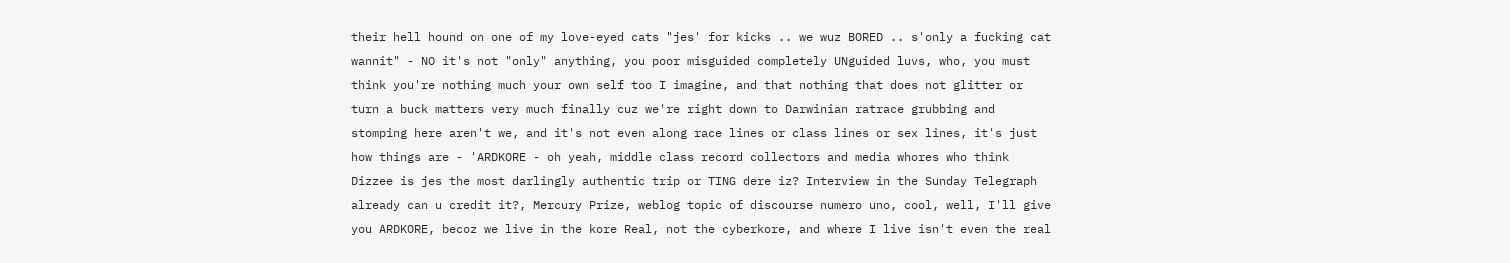their hell hound on one of my love-eyed cats "jes' for kicks .. we wuz BORED .. s'only a fucking cat wannit" - NO it's not "only" anything, you poor misguided completely UNguided luvs, who, you must think you're nothing much your own self too I imagine, and that nothing that does not glitter or turn a buck matters very much finally cuz we're right down to Darwinian ratrace grubbing and stomping here aren't we, and it's not even along race lines or class lines or sex lines, it's just how things are - 'ARDKORE - oh yeah, middle class record collectors and media whores who think Dizzee is jes the most darlingly authentic trip or TING dere iz? Interview in the Sunday Telegraph already can u credit it?, Mercury Prize, weblog topic of discourse numero uno, cool, well, I'll give you ARDKORE, becoz we live in the kore Real, not the cyberkore, and where I live isn't even the real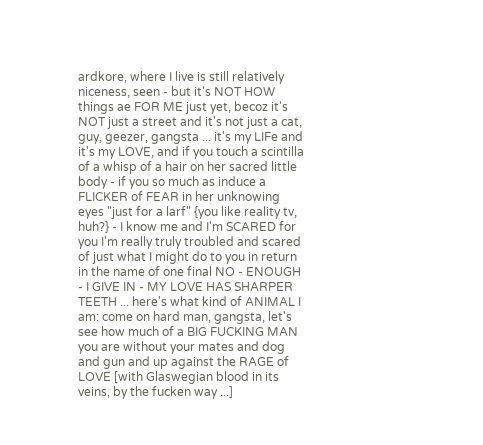ardkore, where I live is still relatively niceness, seen - but it's NOT HOW things ae FOR ME just yet, becoz it's NOT just a street and it's not just a cat, guy, geezer, gangsta ... it's my LIFe and it's my LOVE, and if you touch a scintilla of a whisp of a hair on her sacred little body - if you so much as induce a FLICKER of FEAR in her unknowing eyes "just for a larf" {you like reality tv, huh?} - I know me and I'm SCARED for you I'm really truly troubled and scared of just what I might do to you in return in the name of one final NO - ENOUGH - I GIVE IN - MY LOVE HAS SHARPER TEETH ... here's what kind of ANIMAL I am: come on hard man, gangsta, let's see how much of a BIG FUCKING MAN you are without your mates and dog and gun and up against the RAGE of LOVE [with Glaswegian blood in its veins, by the fucken way ...]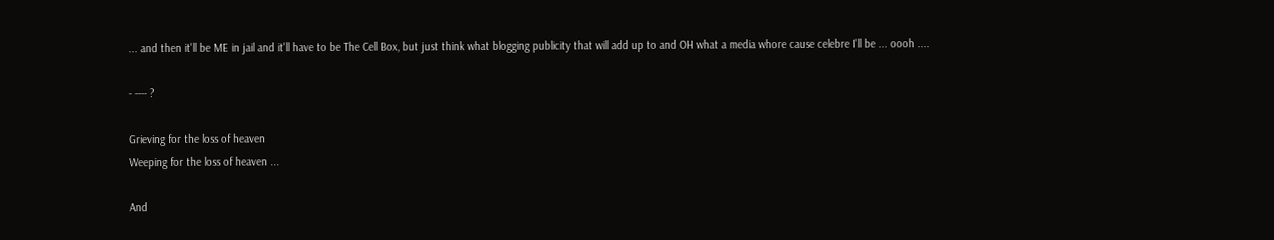... and then it'll be ME in jail and it'll have to be The Cell Box, but just think what blogging publicity that will add up to and OH what a media whore cause celebre I'll be ... oooh ....

- ---- ?

Grieving for the loss of heaven
Weeping for the loss of heaven ...

And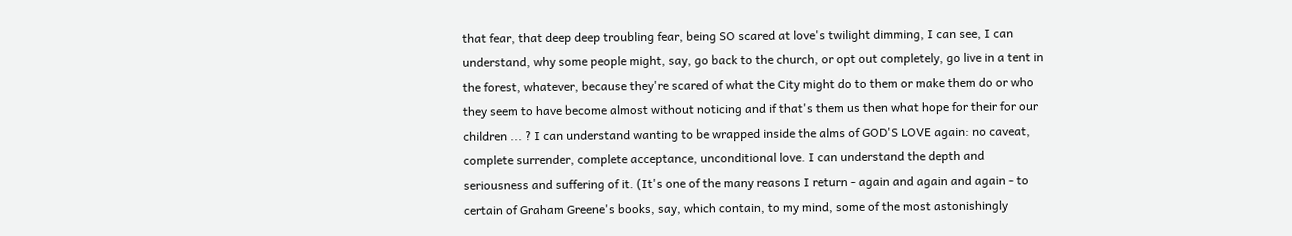that fear, that deep deep troubling fear, being SO scared at love's twilight dimming, I can see, I can understand, why some people might, say, go back to the church, or opt out completely, go live in a tent in the forest, whatever, because they're scared of what the City might do to them or make them do or who they seem to have become almost without noticing and if that's them us then what hope for their for our children ... ? I can understand wanting to be wrapped inside the alms of GOD'S LOVE again: no caveat, complete surrender, complete acceptance, unconditional love. I can understand the depth and seriousness and suffering of it. (It's one of the many reasons I return - again and again and again - to certain of Graham Greene's books, say, which contain, to my mind, some of the most astonishingly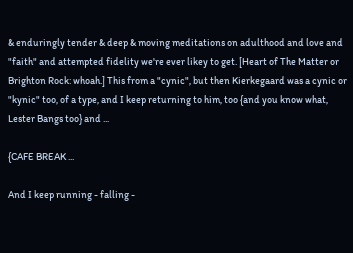& enduringly tender & deep & moving meditations on adulthood and love and "faith" and attempted fidelity we're ever likey to get. [Heart of The Matter or Brighton Rock: whoah.] This from a "cynic", but then Kierkegaard was a cynic or "kynic" too, of a type, and I keep returning to him, too {and you know what, Lester Bangs too} and ...

{CAFE BREAK ...

And I keep running - falling -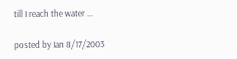till I reach the water ...

posted by Ian 8/17/2003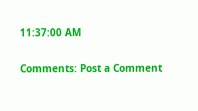11:37:00 AM

Comments: Post a Comment